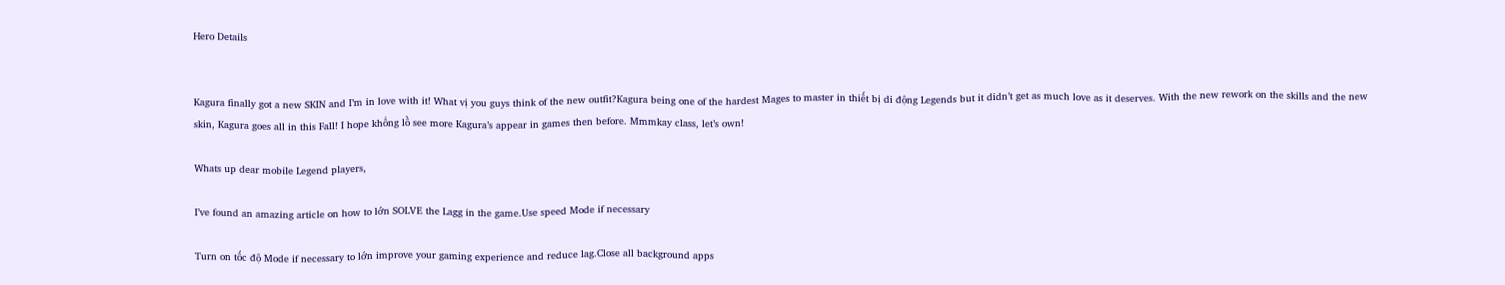Hero Details


Kagura finally got a new SKIN and I’m in love with it! What vị you guys think of the new outfit?Kagura being one of the hardest Mages to master in thiết bị di động Legends but it didn’t get as much love as it deserves. With the new rework on the skills and the new skin, Kagura goes all in this Fall! I hope khổng lồ see more Kagura’s appear in games then before. Mmmkay class, let’s own!

Whats up dear mobile Legend players,

I’ve found an amazing article on how to lớn SOLVE the Lagg in the game.Use speed Mode if necessary

Turn on tốc độ Mode if necessary to lớn improve your gaming experience and reduce lag.Close all background apps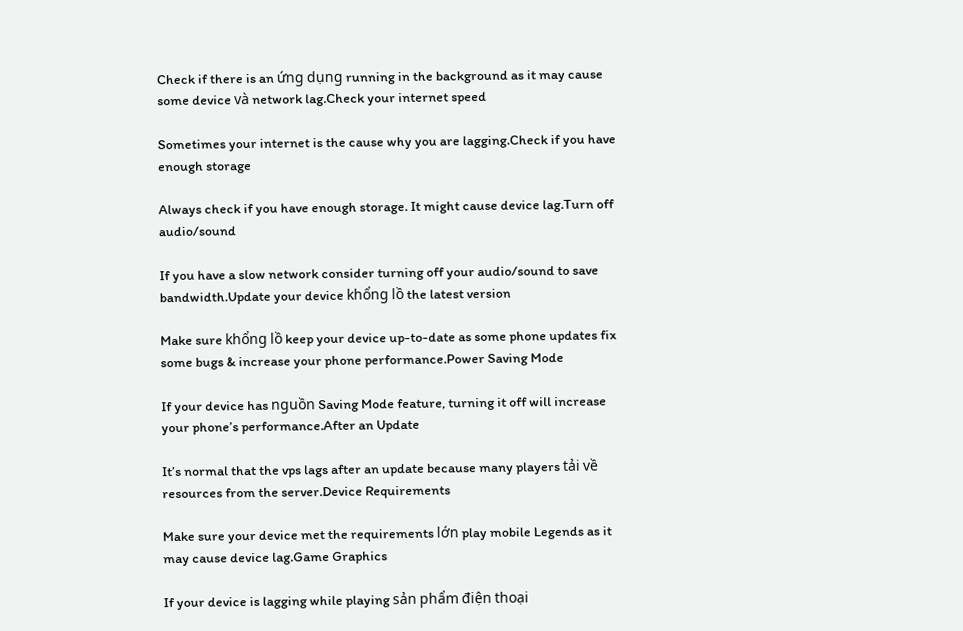Check if there is an ứng dụng running in the background as it may cause some device và network lag.Check your internet speed

Sometimes your internet is the cause why you are lagging.Check if you have enough storage

Always check if you have enough storage. It might cause device lag.Turn off audio/sound

If you have a slow network consider turning off your audio/sound to save bandwidth.Update your device khổng lồ the latest version

Make sure khổng lồ keep your device up-to-date as some phone updates fix some bugs & increase your phone performance.Power Saving Mode

If your device has nguồn Saving Mode feature, turning it off will increase your phone’s performance.After an Update

It’s normal that the vps lags after an update because many players tải về resources from the server.Device Requirements

Make sure your device met the requirements lớn play mobile Legends as it may cause device lag.Game Graphics

If your device is lagging while playing sản phẩm điện thoại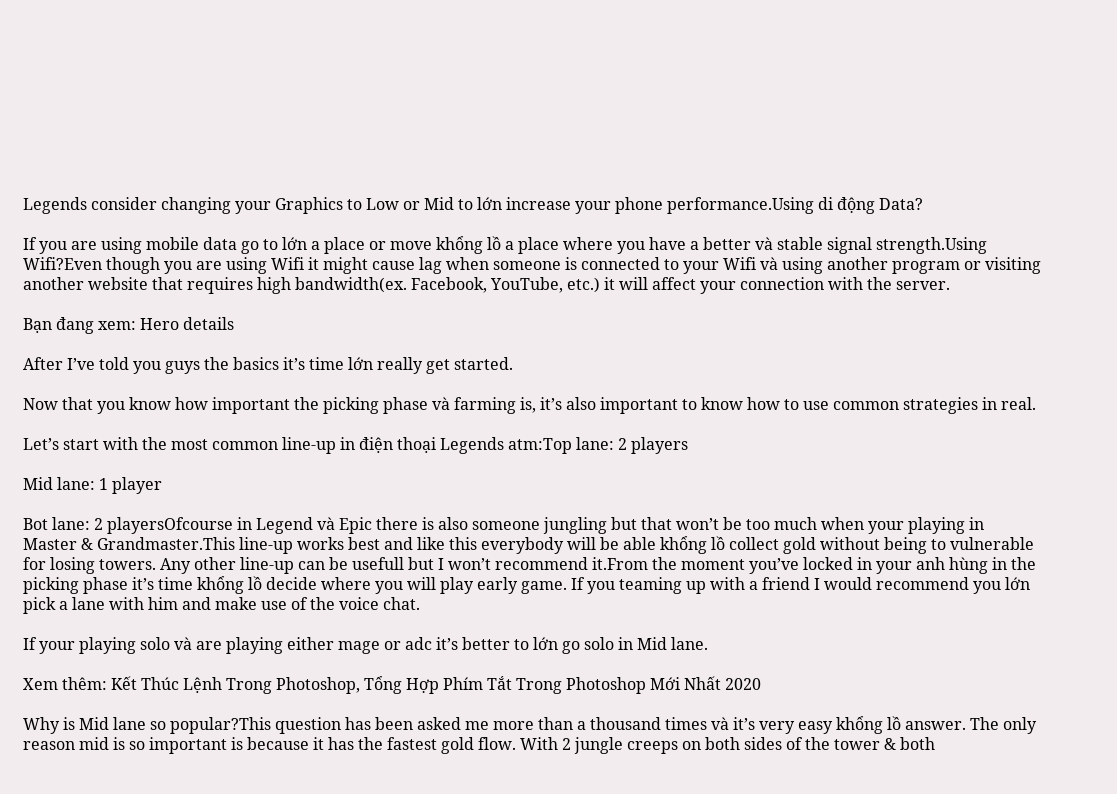Legends consider changing your Graphics to Low or Mid to lớn increase your phone performance.Using di động Data?

If you are using mobile data go to lớn a place or move khổng lồ a place where you have a better và stable signal strength.Using Wifi?Even though you are using Wifi it might cause lag when someone is connected to your Wifi và using another program or visiting another website that requires high bandwidth(ex. Facebook, YouTube, etc.) it will affect your connection with the server.

Bạn đang xem: Hero details

After I’ve told you guys the basics it’s time lớn really get started.

Now that you know how important the picking phase và farming is, it’s also important to know how to use common strategies in real.

Let’s start with the most common line-up in điện thoại Legends atm:Top lane: 2 players

Mid lane: 1 player

Bot lane: 2 playersOfcourse in Legend và Epic there is also someone jungling but that won’t be too much when your playing in Master & Grandmaster.This line-up works best and like this everybody will be able khổng lồ collect gold without being to vulnerable for losing towers. Any other line-up can be usefull but I won’t recommend it.From the moment you’ve locked in your anh hùng in the picking phase it’s time khổng lồ decide where you will play early game. If you teaming up with a friend I would recommend you lớn pick a lane with him and make use of the voice chat.

If your playing solo và are playing either mage or adc it’s better to lớn go solo in Mid lane.

Xem thêm: Kết Thúc Lệnh Trong Photoshop, Tổng Hợp Phím Tắt Trong Photoshop Mới Nhất 2020

Why is Mid lane so popular?This question has been asked me more than a thousand times và it’s very easy khổng lồ answer. The only reason mid is so important is because it has the fastest gold flow. With 2 jungle creeps on both sides of the tower & both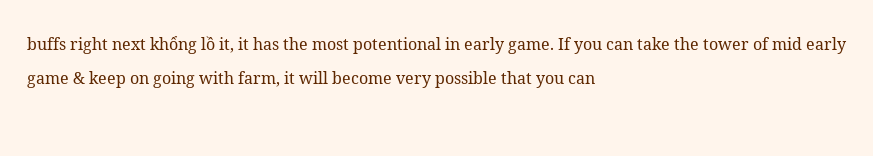buffs right next khổng lồ it, it has the most potentional in early game. If you can take the tower of mid early game & keep on going with farm, it will become very possible that you can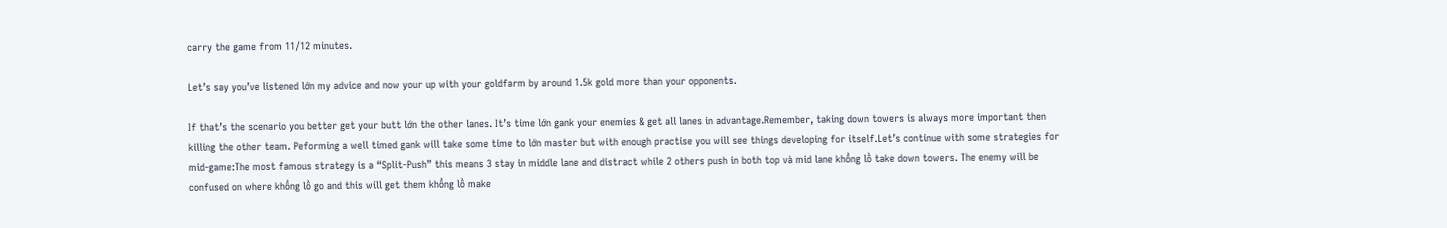carry the game from 11/12 minutes.

Let’s say you’ve listened lớn my advice and now your up with your goldfarm by around 1.5k gold more than your opponents.

If that’s the scenario you better get your butt lớn the other lanes. It’s time lớn gank your enemies & get all lanes in advantage.Remember, taking down towers is always more important then killing the other team. Peforming a well timed gank will take some time to lớn master but with enough practise you will see things developing for itself.Let’s continue with some strategies for mid-game:The most famous strategy is a “Split-Push” this means 3 stay in middle lane and distract while 2 others push in both top và mid lane khổng lồ take down towers. The enemy will be confused on where khổng lồ go and this will get them khổng lồ make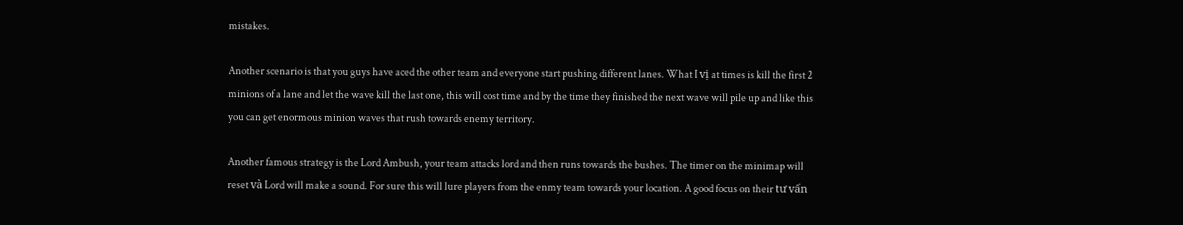mistakes.

Another scenario is that you guys have aced the other team and everyone start pushing different lanes. What I vị at times is kill the first 2 minions of a lane and let the wave kill the last one, this will cost time and by the time they finished the next wave will pile up and like this you can get enormous minion waves that rush towards enemy territory.

Another famous strategy is the Lord Ambush, your team attacks lord and then runs towards the bushes. The timer on the minimap will reset và Lord will make a sound. For sure this will lure players from the enmy team towards your location. A good focus on their tư vấn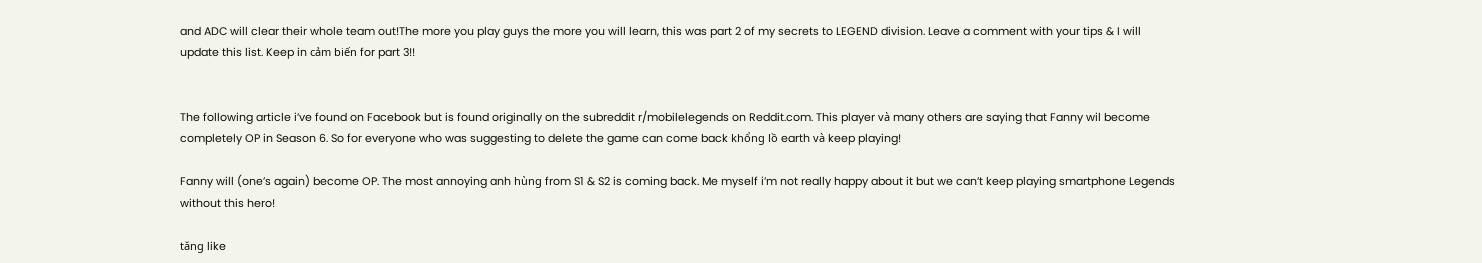and ADC will clear their whole team out!The more you play guys the more you will learn, this was part 2 of my secrets to LEGEND division. Leave a comment with your tips & I will update this list. Keep in cảm biến for part 3!!


The following article i’ve found on Facebook but is found originally on the subreddit r/mobilelegends on Reddit.com. This player và many others are saying that Fanny wil become completely OP in Season 6. So for everyone who was suggesting to delete the game can come back khổng lồ earth và keep playing!

Fanny will (one’s again) become OP. The most annoying anh hùng from S1 & S2 is coming back. Me myself i’m not really happy about it but we can’t keep playing smartphone Legends without this hero!

tăng like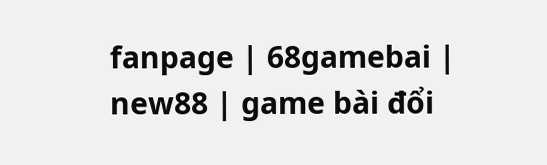fanpage | 68gamebai | new88 | game bài đổi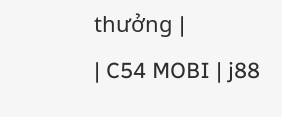thưởng |
| C54 MOBI | j88